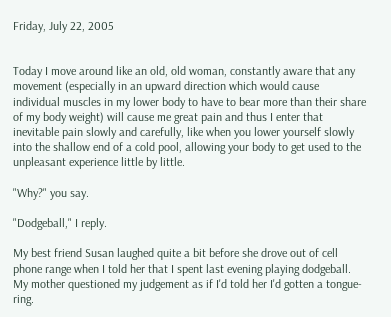Friday, July 22, 2005


Today I move around like an old, old woman, constantly aware that any movement (especially in an upward direction which would cause individual muscles in my lower body to have to bear more than their share of my body weight) will cause me great pain and thus I enter that inevitable pain slowly and carefully, like when you lower yourself slowly into the shallow end of a cold pool, allowing your body to get used to the unpleasant experience little by little.

"Why?" you say.

"Dodgeball," I reply.

My best friend Susan laughed quite a bit before she drove out of cell phone range when I told her that I spent last evening playing dodgeball. My mother questioned my judgement as if I'd told her I'd gotten a tongue-ring.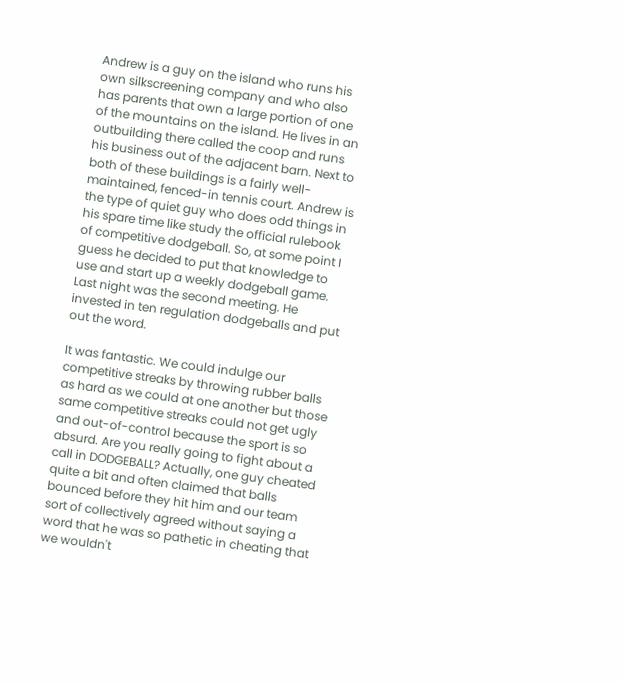Andrew is a guy on the island who runs his own silkscreening company and who also has parents that own a large portion of one of the mountains on the island. He lives in an outbuilding there called the coop and runs his business out of the adjacent barn. Next to both of these buildings is a fairly well-maintained, fenced-in tennis court. Andrew is the type of quiet guy who does odd things in his spare time like study the official rulebook of competitive dodgeball. So, at some point I guess he decided to put that knowledge to use and start up a weekly dodgeball game. Last night was the second meeting. He invested in ten regulation dodgeballs and put out the word.

It was fantastic. We could indulge our competitive streaks by throwing rubber balls as hard as we could at one another but those same competitive streaks could not get ugly and out-of-control because the sport is so absurd. Are you really going to fight about a call in DODGEBALL? Actually, one guy cheated quite a bit and often claimed that balls bounced before they hit him and our team sort of collectively agreed without saying a word that he was so pathetic in cheating that we wouldn't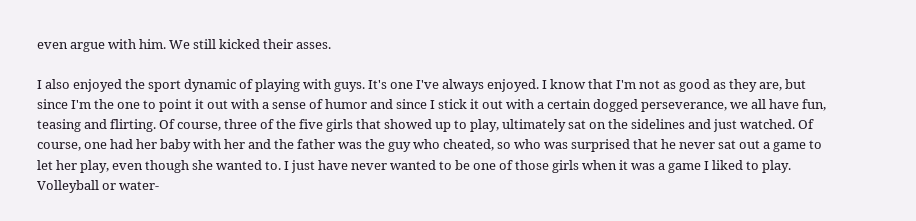even argue with him. We still kicked their asses.

I also enjoyed the sport dynamic of playing with guys. It's one I've always enjoyed. I know that I'm not as good as they are, but since I'm the one to point it out with a sense of humor and since I stick it out with a certain dogged perseverance, we all have fun, teasing and flirting. Of course, three of the five girls that showed up to play, ultimately sat on the sidelines and just watched. Of course, one had her baby with her and the father was the guy who cheated, so who was surprised that he never sat out a game to let her play, even though she wanted to. I just have never wanted to be one of those girls when it was a game I liked to play. Volleyball or water-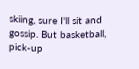skiing, sure I'll sit and gossip. But basketball, pick-up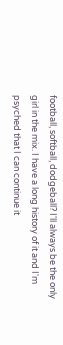football, softball, dodgeball? I'll always be the only girl in the mix. I have a long history of it and I'm psyched that I can continue it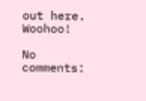out here. Woohoo!

No comments: